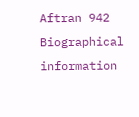Aftran 942
Biographical information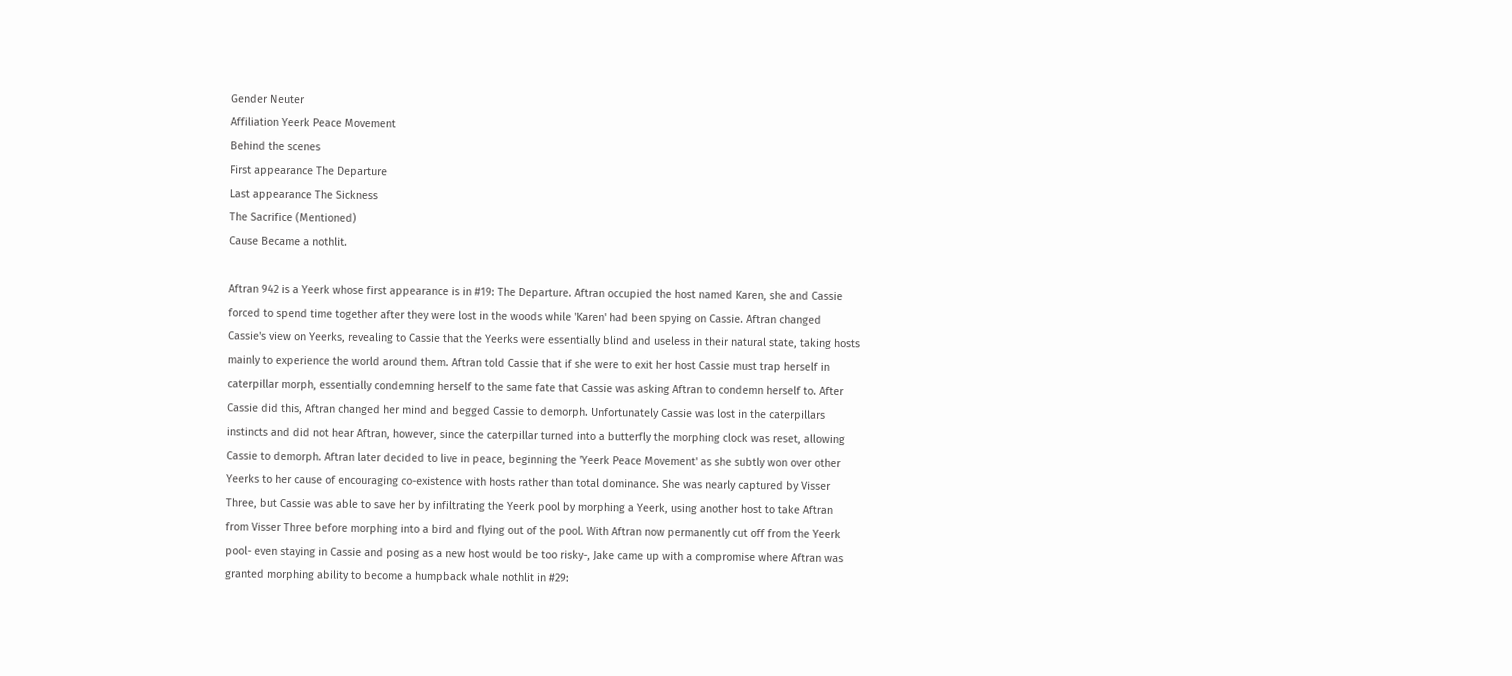Gender Neuter
Affiliation Yeerk Peace Movement
Behind the scenes
First appearance The Departure
Last appearance The Sickness
The Sacrifice (Mentioned)
Cause Became a nothlit.

Aftran 942 is a Yeerk whose first appearance is in #19: The Departure. Aftran occupied the host named Karen, she and Cassie forced to spend time together after they were lost in the woods while 'Karen' had been spying on Cassie. Aftran changed Cassie's view on Yeerks, revealing to Cassie that the Yeerks were essentially blind and useless in their natural state, taking hosts mainly to experience the world around them. Aftran told Cassie that if she were to exit her host Cassie must trap herself in caterpillar morph, essentially condemning herself to the same fate that Cassie was asking Aftran to condemn herself to. After Cassie did this, Aftran changed her mind and begged Cassie to demorph. Unfortunately Cassie was lost in the caterpillars instincts and did not hear Aftran, however, since the caterpillar turned into a butterfly the morphing clock was reset, allowing Cassie to demorph. Aftran later decided to live in peace, beginning the 'Yeerk Peace Movement' as she subtly won over other Yeerks to her cause of encouraging co-existence with hosts rather than total dominance. She was nearly captured by Visser Three, but Cassie was able to save her by infiltrating the Yeerk pool by morphing a Yeerk, using another host to take Aftran from Visser Three before morphing into a bird and flying out of the pool. With Aftran now permanently cut off from the Yeerk pool- even staying in Cassie and posing as a new host would be too risky-, Jake came up with a compromise where Aftran was granted morphing ability to become a humpback whale nothlit in #29: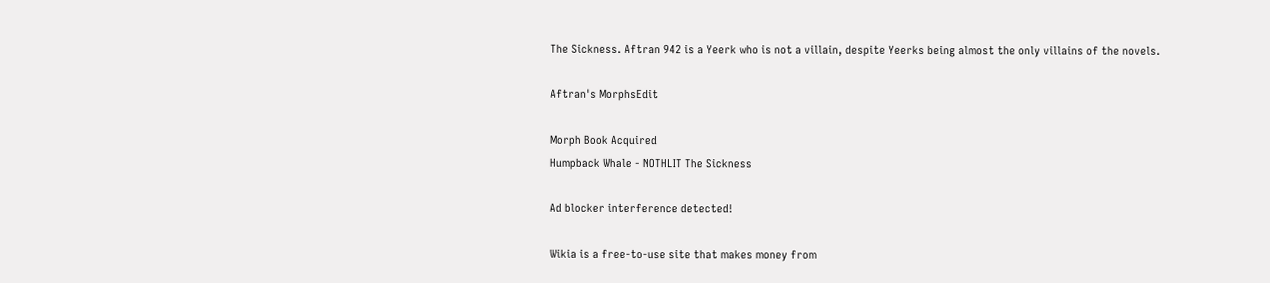The Sickness. Aftran 942 is a Yeerk who is not a villain, despite Yeerks being almost the only villains of the novels.

Aftran's MorphsEdit

Morph Book Acquired
Humpback Whale - NOTHLIT The Sickness

Ad blocker interference detected!

Wikia is a free-to-use site that makes money from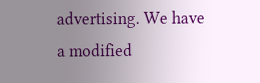advertising. We have a modified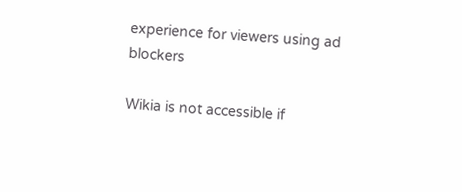experience for viewers using ad blockers

Wikia is not accessible if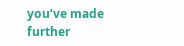you’ve made further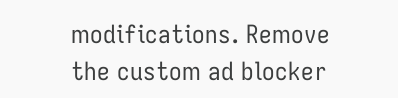modifications. Remove the custom ad blocker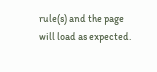rule(s) and the page will load as expected.